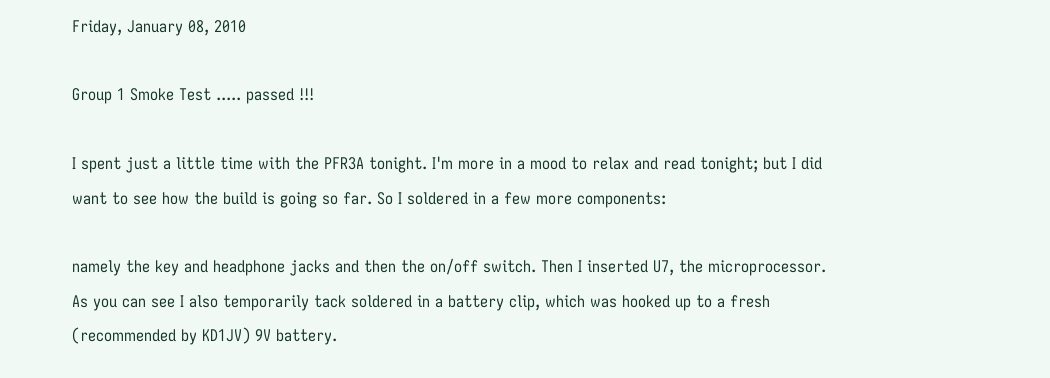Friday, January 08, 2010

Group 1 Smoke Test ..... passed !!!

I spent just a little time with the PFR3A tonight. I'm more in a mood to relax and read tonight; but I did want to see how the build is going so far. So I soldered in a few more components:

namely the key and headphone jacks and then the on/off switch. Then I inserted U7, the microprocessor. As you can see I also temporarily tack soldered in a battery clip, which was hooked up to a fresh (recommended by KD1JV) 9V battery.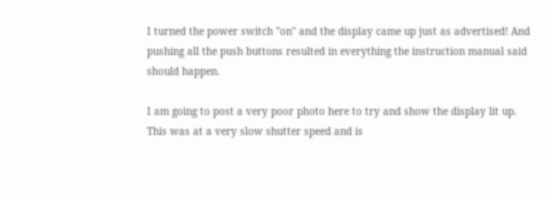I turned the power switch "on" and the display came up just as advertised! And pushing all the push buttons resulted in everything the instruction manual said should happen.

I am going to post a very poor photo here to try and show the display lit up. This was at a very slow shutter speed and is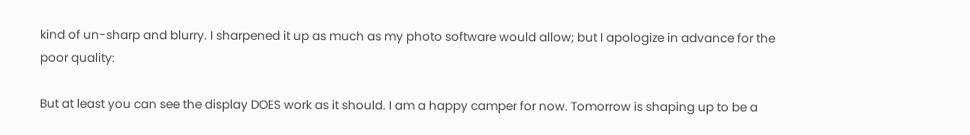kind of un-sharp and blurry. I sharpened it up as much as my photo software would allow; but I apologize in advance for the poor quality:

But at least you can see the display DOES work as it should. I am a happy camper for now. Tomorrow is shaping up to be a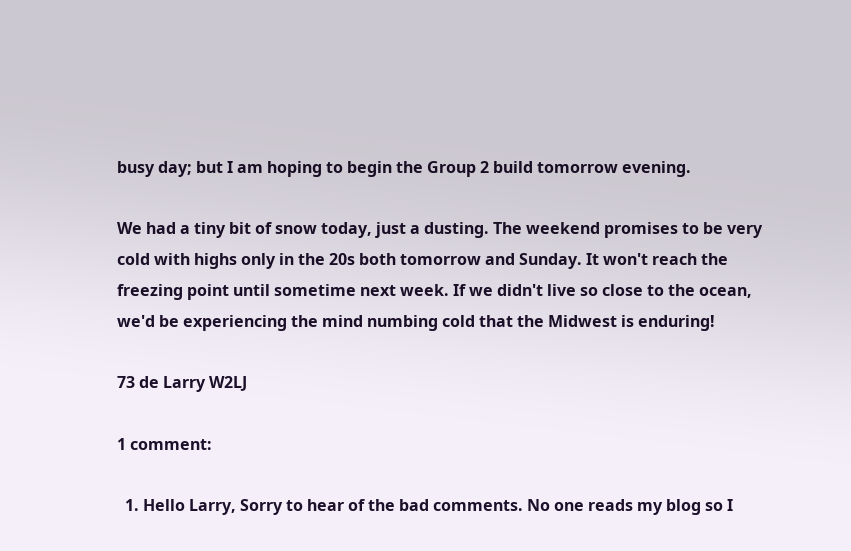busy day; but I am hoping to begin the Group 2 build tomorrow evening.

We had a tiny bit of snow today, just a dusting. The weekend promises to be very cold with highs only in the 20s both tomorrow and Sunday. It won't reach the freezing point until sometime next week. If we didn't live so close to the ocean, we'd be experiencing the mind numbing cold that the Midwest is enduring!

73 de Larry W2LJ

1 comment:

  1. Hello Larry, Sorry to hear of the bad comments. No one reads my blog so I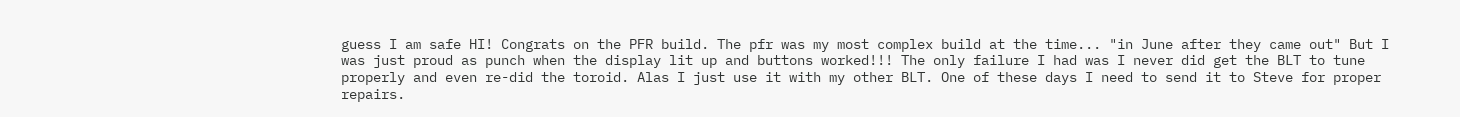guess I am safe HI! Congrats on the PFR build. The pfr was my most complex build at the time... "in June after they came out" But I was just proud as punch when the display lit up and buttons worked!!! The only failure I had was I never did get the BLT to tune properly and even re-did the toroid. Alas I just use it with my other BLT. One of these days I need to send it to Steve for proper repairs.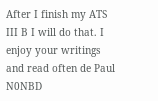After I finish my ATS III B I will do that. I enjoy your writings and read often de Paul N0NBD